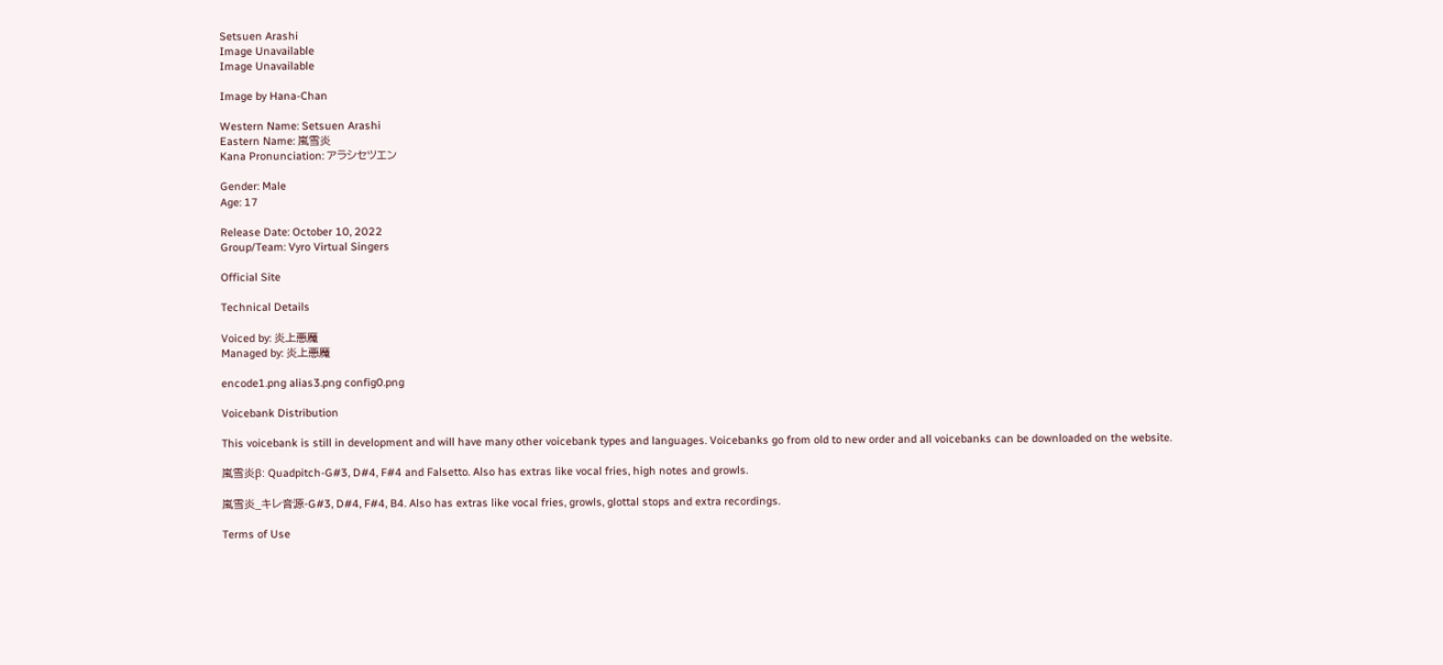Setsuen Arashi
Image Unavailable
Image Unavailable

Image by Hana-Chan

Western Name: Setsuen Arashi
Eastern Name: 嵐雪炎
Kana Pronunciation: アラシセツエン

Gender: Male
Age: 17

Release Date: October 10, 2022
Group/Team: Vyro Virtual Singers

Official Site

Technical Details

Voiced by: 炎上悪魔
Managed by: 炎上悪魔

encode1.png alias3.png config0.png

Voicebank Distribution

This voicebank is still in development and will have many other voicebank types and languages. Voicebanks go from old to new order and all voicebanks can be downloaded on the website.

嵐雪炎β: Quadpitch-G#3, D#4, F#4 and Falsetto. Also has extras like vocal fries, high notes and growls.

嵐雪炎_キレ音源-G#3, D#4, F#4, B4. Also has extras like vocal fries, growls, glottal stops and extra recordings.

Terms of Use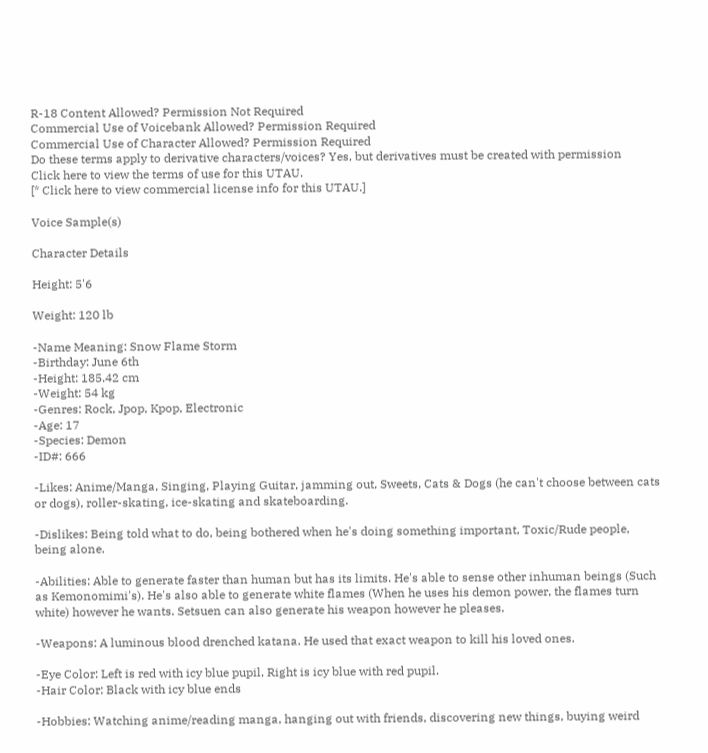R-18 Content Allowed? Permission Not Required
Commercial Use of Voicebank Allowed? Permission Required
Commercial Use of Character Allowed? Permission Required
Do these terms apply to derivative characters/voices? Yes, but derivatives must be created with permission
Click here to view the terms of use for this UTAU.
[* Click here to view commercial license info for this UTAU.]

Voice Sample(s)

Character Details

Height: 5'6

Weight: 120 lb

-Name Meaning: Snow Flame Storm
-Birthday: June 6th
-Height: 185.42 cm
-Weight: 54 kg
-Genres: Rock, Jpop, Kpop, Electronic
-Age: 17
-Species: Demon
-ID#: 666

-Likes: Anime/Manga, Singing, Playing Guitar, jamming out, Sweets, Cats & Dogs (he can't choose between cats or dogs), roller-skating, ice-skating and skateboarding.

-Dislikes: Being told what to do, being bothered when he's doing something important, Toxic/Rude people, being alone.

-Abilities: Able to generate faster than human but has its limits. He's able to sense other inhuman beings (Such as Kemonomimi's). He's also able to generate white flames (When he uses his demon power, the flames turn white) however he wants. Setsuen can also generate his weapon however he pleases.

-Weapons: A luminous blood drenched katana. He used that exact weapon to kill his loved ones.

-Eye Color: Left is red with icy blue pupil, Right is icy blue with red pupil.
-Hair Color: Black with icy blue ends

-Hobbies: Watching anime/reading manga, hanging out with friends, discovering new things, buying weird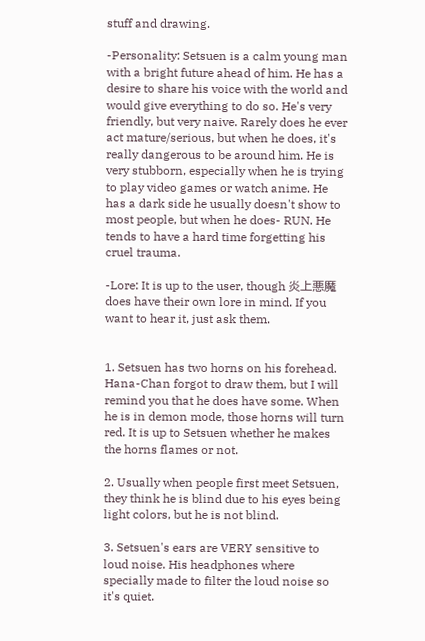stuff and drawing.

-Personality: Setsuen is a calm young man with a bright future ahead of him. He has a desire to share his voice with the world and would give everything to do so. He's very friendly, but very naive. Rarely does he ever act mature/serious, but when he does, it's really dangerous to be around him. He is very stubborn, especially when he is trying to play video games or watch anime. He has a dark side he usually doesn't show to most people, but when he does- RUN. He tends to have a hard time forgetting his cruel trauma.

-Lore: It is up to the user, though 炎上悪魔 does have their own lore in mind. If you want to hear it, just ask them.


1. Setsuen has two horns on his forehead. Hana-Chan forgot to draw them, but I will remind you that he does have some. When he is in demon mode, those horns will turn red. It is up to Setsuen whether he makes the horns flames or not.

2. Usually when people first meet Setsuen, they think he is blind due to his eyes being light colors, but he is not blind.

3. Setsuen's ears are VERY sensitive to loud noise. His headphones where specially made to filter the loud noise so it's quiet.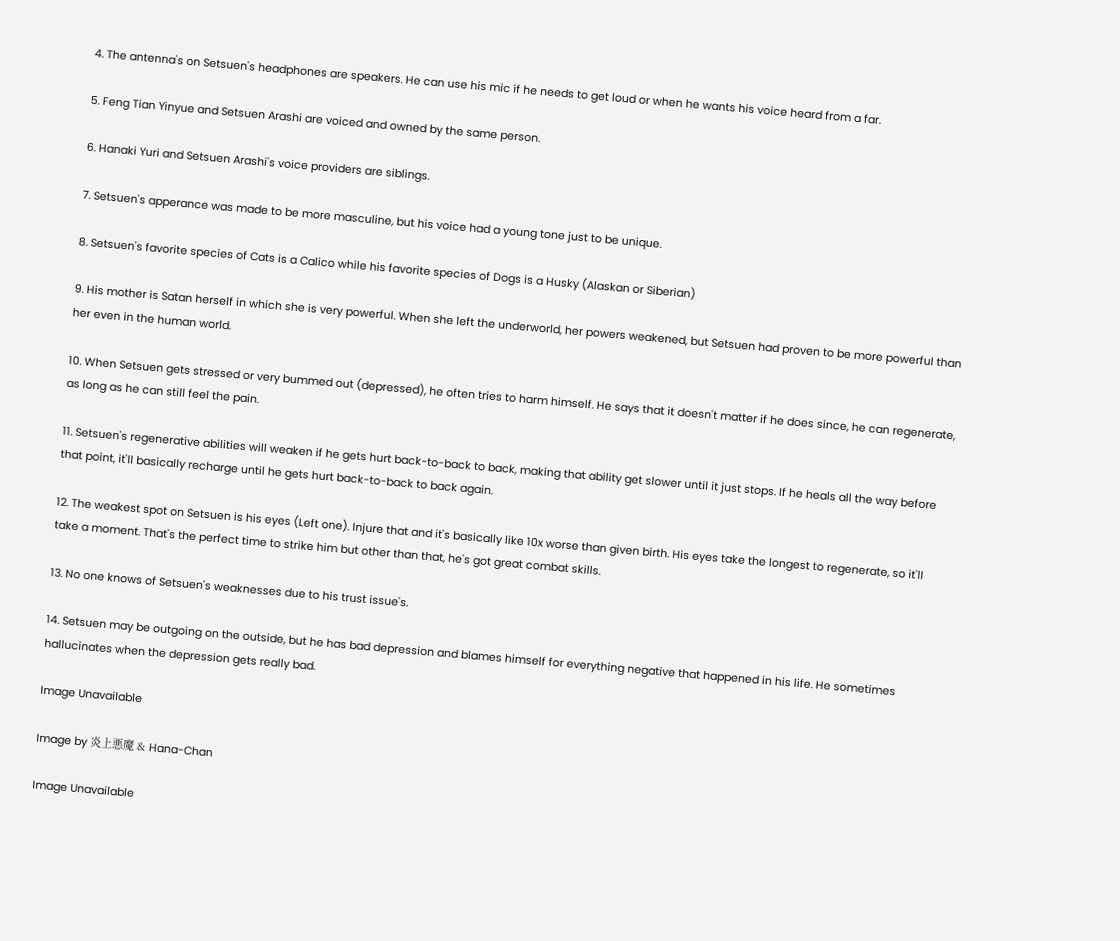4. The antenna's on Setsuen's headphones are speakers. He can use his mic if he needs to get loud or when he wants his voice heard from a far.

5. Feng Tian Yinyue and Setsuen Arashi are voiced and owned by the same person.

6. Hanaki Yuri and Setsuen Arashi's voice providers are siblings.

7. Setsuen's apperance was made to be more masculine, but his voice had a young tone just to be unique.

8. Setsuen's favorite species of Cats is a Calico while his favorite species of Dogs is a Husky (Alaskan or Siberian)

9. His mother is Satan herself in which she is very powerful. When she left the underworld, her powers weakened, but Setsuen had proven to be more powerful than her even in the human world.

10. When Setsuen gets stressed or very bummed out (depressed), he often tries to harm himself. He says that it doesn't matter if he does since, he can regenerate, as long as he can still feel the pain.

11. Setsuen's regenerative abilities will weaken if he gets hurt back-to-back to back, making that ability get slower until it just stops. If he heals all the way before that point, it'll basically recharge until he gets hurt back-to-back to back again.

12. The weakest spot on Setsuen is his eyes (Left one). Injure that and it's basically like 10x worse than given birth. His eyes take the longest to regenerate, so it'll take a moment. That's the perfect time to strike him but other than that, he's got great combat skills.

13. No one knows of Setsuen's weaknesses due to his trust issue's.

14. Setsuen may be outgoing on the outside, but he has bad depression and blames himself for everything negative that happened in his life. He sometimes hallucinates when the depression gets really bad.

Image Unavailable

Image by 炎上悪魔 & Hana-Chan

Image Unavailable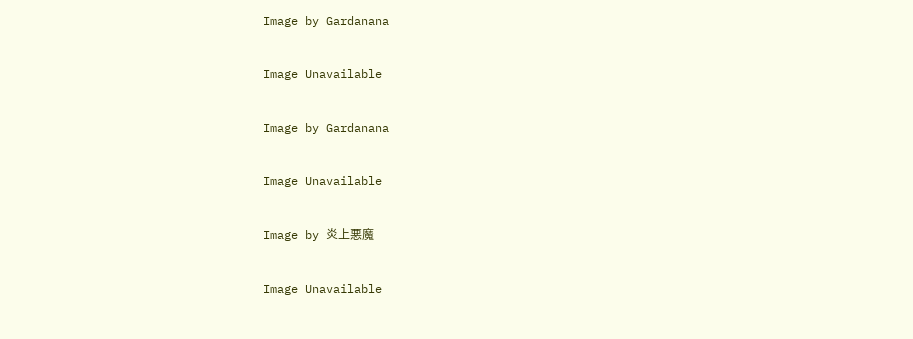Image by Gardanana

Image Unavailable

Image by Gardanana

Image Unavailable

Image by 炎上悪魔

Image Unavailable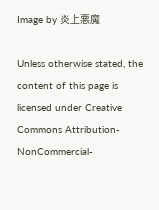Image by 炎上悪魔

Unless otherwise stated, the content of this page is licensed under Creative Commons Attribution-NonCommercial-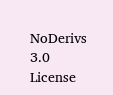NoDerivs 3.0 License